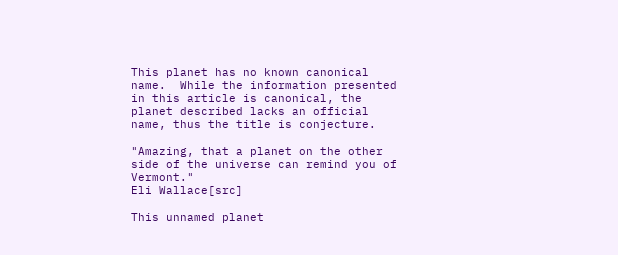This planet has no known canonical name.  While the information presented in this article is canonical, the planet described lacks an official name, thus the title is conjecture.

"Amazing, that a planet on the other side of the universe can remind you of Vermont."
Eli Wallace[src]

This unnamed planet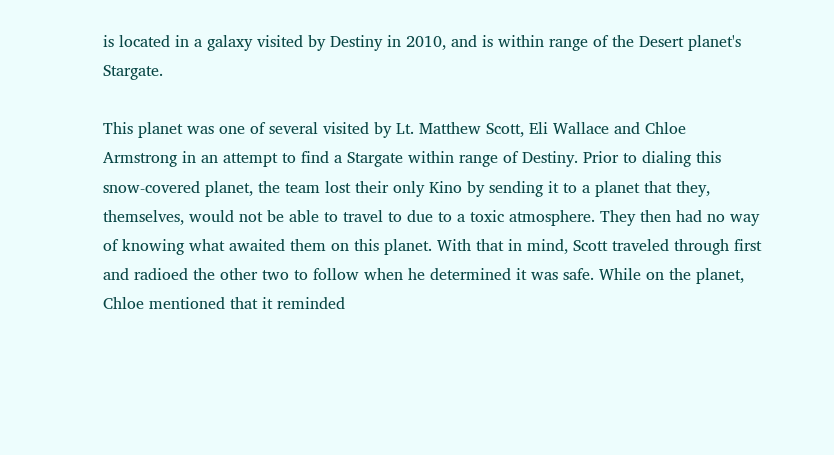is located in a galaxy visited by Destiny in 2010, and is within range of the Desert planet's Stargate.

This planet was one of several visited by Lt. Matthew Scott, Eli Wallace and Chloe Armstrong in an attempt to find a Stargate within range of Destiny. Prior to dialing this snow-covered planet, the team lost their only Kino by sending it to a planet that they, themselves, would not be able to travel to due to a toxic atmosphere. They then had no way of knowing what awaited them on this planet. With that in mind, Scott traveled through first and radioed the other two to follow when he determined it was safe. While on the planet, Chloe mentioned that it reminded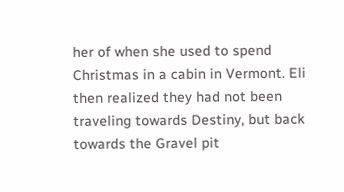her of when she used to spend Christmas in a cabin in Vermont. Eli then realized they had not been traveling towards Destiny, but back towards the Gravel pit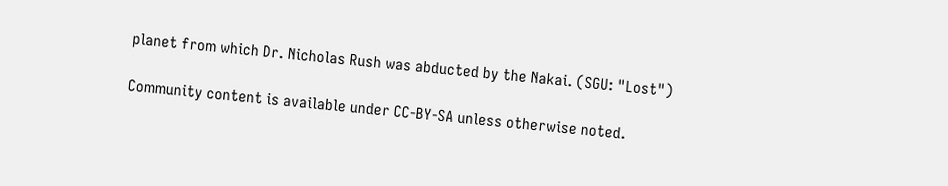planet from which Dr. Nicholas Rush was abducted by the Nakai. (SGU: "Lost")

Community content is available under CC-BY-SA unless otherwise noted.